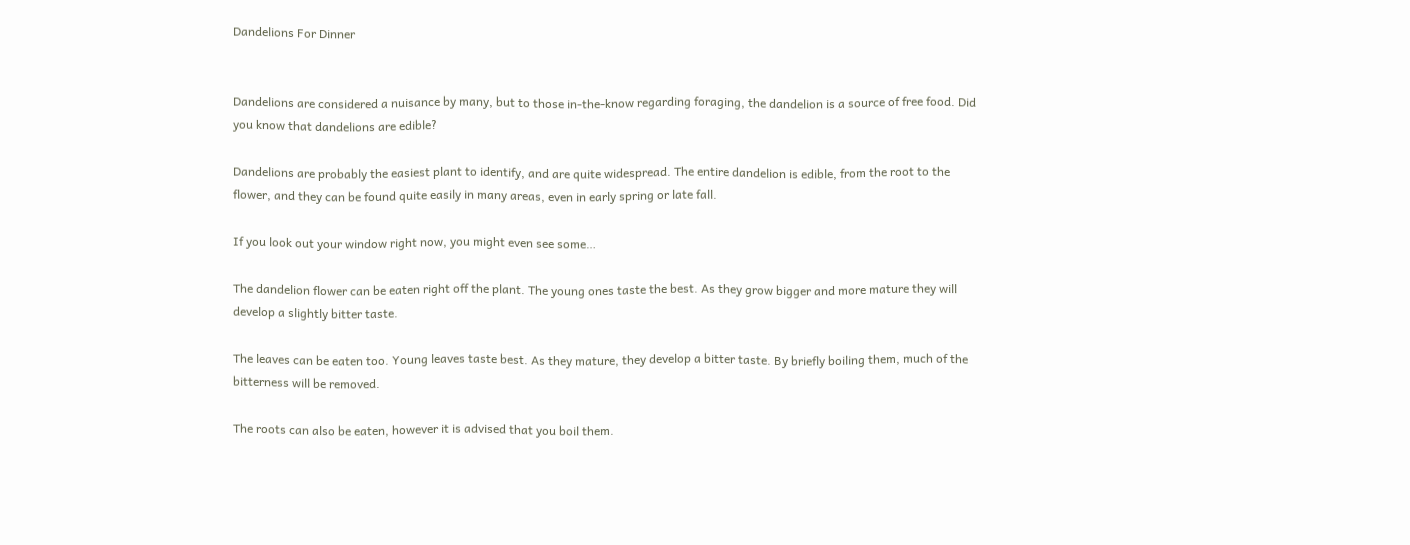Dandelions For Dinner


Dandelions are considered a nuisance by many, but to those in-the-know regarding foraging, the dandelion is a source of free food. Did you know that dandelions are edible?

Dandelions are probably the easiest plant to identify, and are quite widespread. The entire dandelion is edible, from the root to the flower, and they can be found quite easily in many areas, even in early spring or late fall.

If you look out your window right now, you might even see some…

The dandelion flower can be eaten right off the plant. The young ones taste the best. As they grow bigger and more mature they will develop a slightly bitter taste.

The leaves can be eaten too. Young leaves taste best. As they mature, they develop a bitter taste. By briefly boiling them, much of the bitterness will be removed.

The roots can also be eaten, however it is advised that you boil them.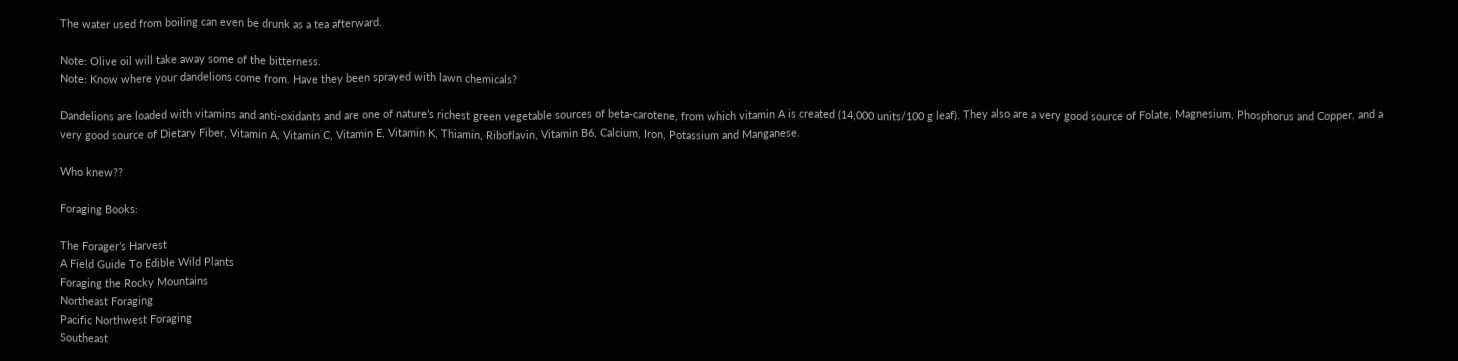The water used from boiling can even be drunk as a tea afterward.

Note: Olive oil will take away some of the bitterness.
Note: Know where your dandelions come from. Have they been sprayed with lawn chemicals?

Dandelions are loaded with vitamins and anti-oxidants and are one of nature’s richest green vegetable sources of beta-carotene, from which vitamin A is created (14,000 units/100 g leaf). They also are a very good source of Folate, Magnesium, Phosphorus and Copper, and a very good source of Dietary Fiber, Vitamin A, Vitamin C, Vitamin E, Vitamin K, Thiamin, Riboflavin, Vitamin B6, Calcium, Iron, Potassium and Manganese.

Who knew??

Foraging Books:

The Forager’s Harvest
A Field Guide To Edible Wild Plants
Foraging the Rocky Mountains
Northeast Foraging
Pacific Northwest Foraging
Southeast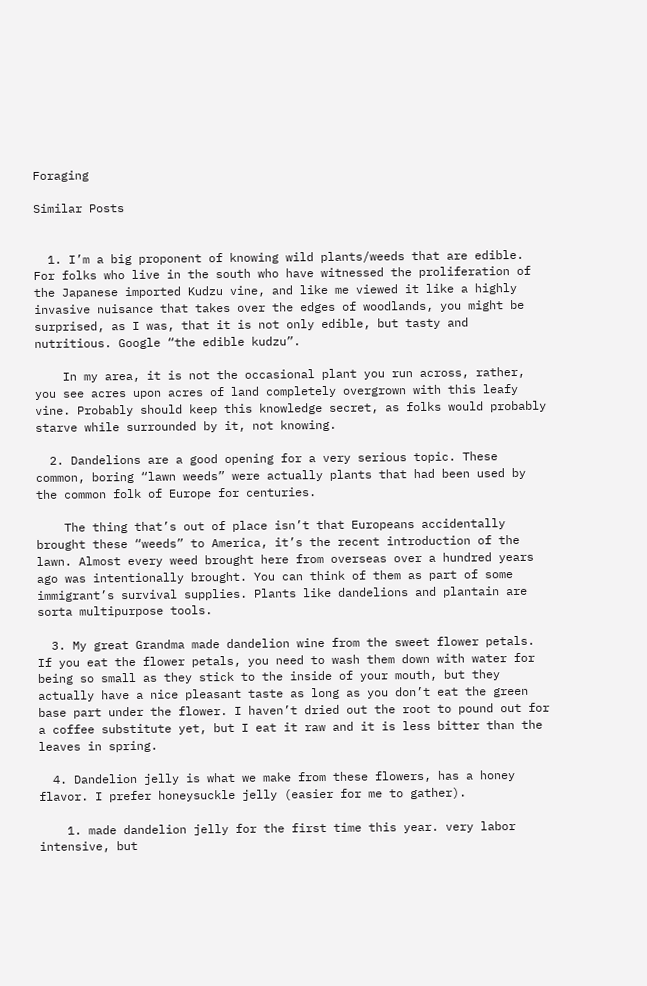Foraging

Similar Posts


  1. I’m a big proponent of knowing wild plants/weeds that are edible. For folks who live in the south who have witnessed the proliferation of the Japanese imported Kudzu vine, and like me viewed it like a highly invasive nuisance that takes over the edges of woodlands, you might be surprised, as I was, that it is not only edible, but tasty and nutritious. Google “the edible kudzu”.

    In my area, it is not the occasional plant you run across, rather, you see acres upon acres of land completely overgrown with this leafy vine. Probably should keep this knowledge secret, as folks would probably starve while surrounded by it, not knowing.

  2. Dandelions are a good opening for a very serious topic. These common, boring “lawn weeds” were actually plants that had been used by the common folk of Europe for centuries.

    The thing that’s out of place isn’t that Europeans accidentally brought these “weeds” to America, it’s the recent introduction of the lawn. Almost every weed brought here from overseas over a hundred years ago was intentionally brought. You can think of them as part of some immigrant’s survival supplies. Plants like dandelions and plantain are sorta multipurpose tools.

  3. My great Grandma made dandelion wine from the sweet flower petals. If you eat the flower petals, you need to wash them down with water for being so small as they stick to the inside of your mouth, but they actually have a nice pleasant taste as long as you don’t eat the green base part under the flower. I haven’t dried out the root to pound out for a coffee substitute yet, but I eat it raw and it is less bitter than the leaves in spring.

  4. Dandelion jelly is what we make from these flowers, has a honey flavor. I prefer honeysuckle jelly (easier for me to gather).

    1. made dandelion jelly for the first time this year. very labor intensive, but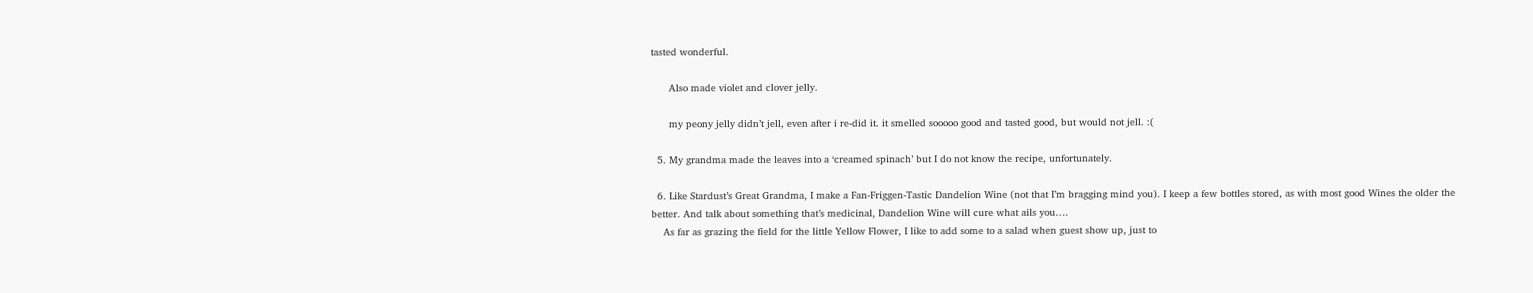tasted wonderful.

      Also made violet and clover jelly.

      my peony jelly didn’t jell, even after i re-did it. it smelled sooooo good and tasted good, but would not jell. :(

  5. My grandma made the leaves into a ‘creamed spinach’ but I do not know the recipe, unfortunately.

  6. Like Stardust’s Great Grandma, I make a Fan-Friggen-Tastic Dandelion Wine (not that I’m bragging mind you). I keep a few bottles stored, as with most good Wines the older the better. And talk about something that’s medicinal, Dandelion Wine will cure what ails you….
    As far as grazing the field for the little Yellow Flower, I like to add some to a salad when guest show up, just to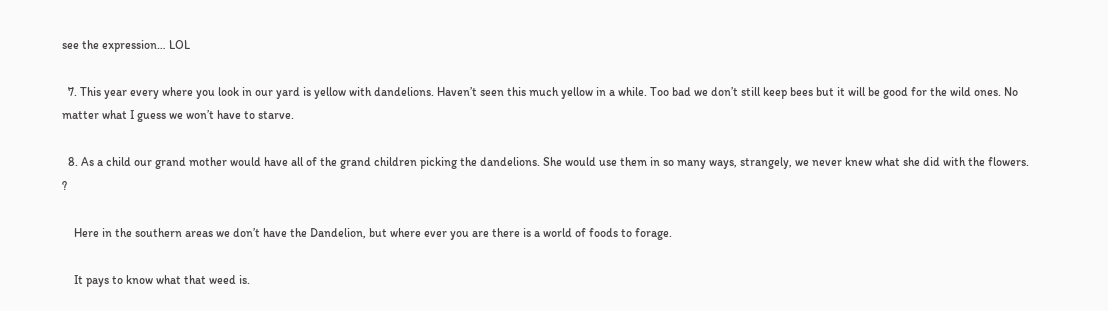see the expression… LOL

  7. This year every where you look in our yard is yellow with dandelions. Haven’t seen this much yellow in a while. Too bad we don’t still keep bees but it will be good for the wild ones. No matter what I guess we won’t have to starve.

  8. As a child our grand mother would have all of the grand children picking the dandelions. She would use them in so many ways, strangely, we never knew what she did with the flowers. ?

    Here in the southern areas we don’t have the Dandelion, but where ever you are there is a world of foods to forage.

    It pays to know what that weed is.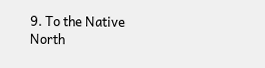9. To the Native North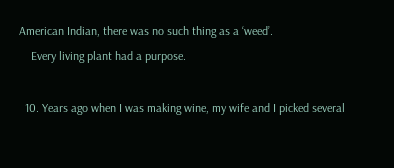American Indian, there was no such thing as a ‘weed’.
    Every living plant had a purpose.

  10. Years ago when I was making wine, my wife and I picked several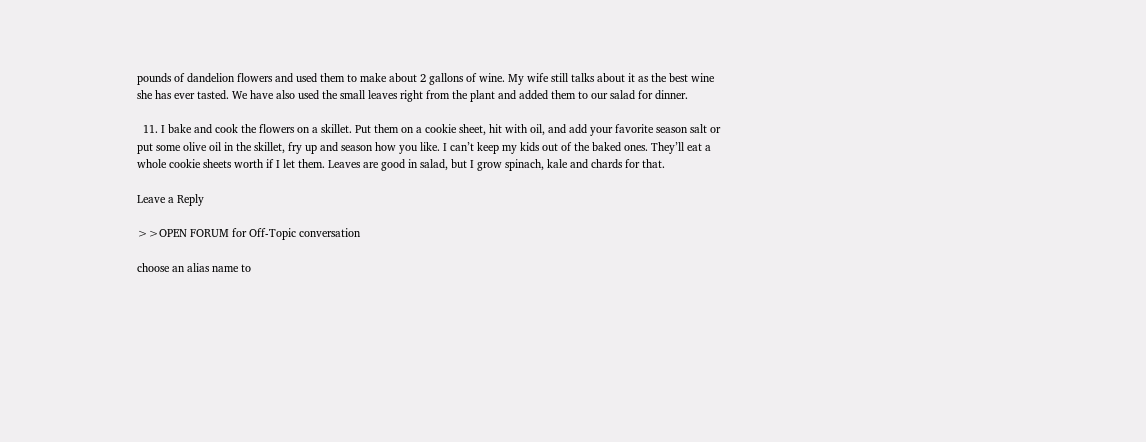pounds of dandelion flowers and used them to make about 2 gallons of wine. My wife still talks about it as the best wine she has ever tasted. We have also used the small leaves right from the plant and added them to our salad for dinner.

  11. I bake and cook the flowers on a skillet. Put them on a cookie sheet, hit with oil, and add your favorite season salt or put some olive oil in the skillet, fry up and season how you like. I can’t keep my kids out of the baked ones. They’ll eat a whole cookie sheets worth if I let them. Leaves are good in salad, but I grow spinach, kale and chards for that.

Leave a Reply

>>OPEN FORUM for Off-Topic conversation

choose an alias name to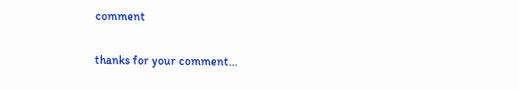comment

thanks for your comment...